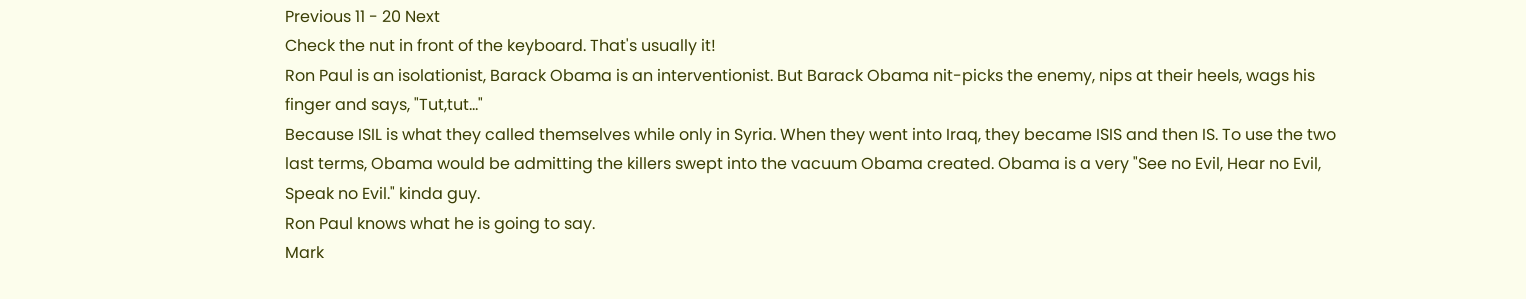Previous 11 - 20 Next
Check the nut in front of the keyboard. That's usually it!
Ron Paul is an isolationist, Barack Obama is an interventionist. But Barack Obama nit-picks the enemy, nips at their heels, wags his finger and says, "Tut,tut..."
Because ISIL is what they called themselves while only in Syria. When they went into Iraq, they became ISIS and then IS. To use the two last terms, Obama would be admitting the killers swept into the vacuum Obama created. Obama is a very "See no Evil, Hear no Evil, Speak no Evil." kinda guy.
Ron Paul knows what he is going to say.
Mark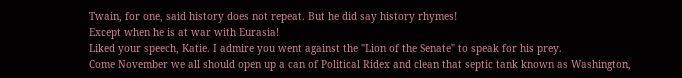Twain, for one, said history does not repeat. But he did say history rhymes!
Except when he is at war with Eurasia!
Liked your speech, Katie. I admire you went against the "Lion of the Senate" to speak for his prey.
Come November we all should open up a can of Political Ridex and clean that septic tank known as Washington,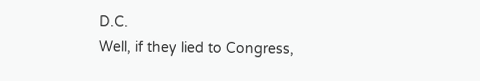D.C.
Well, if they lied to Congress,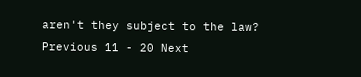aren't they subject to the law?
Previous 11 - 20 Next